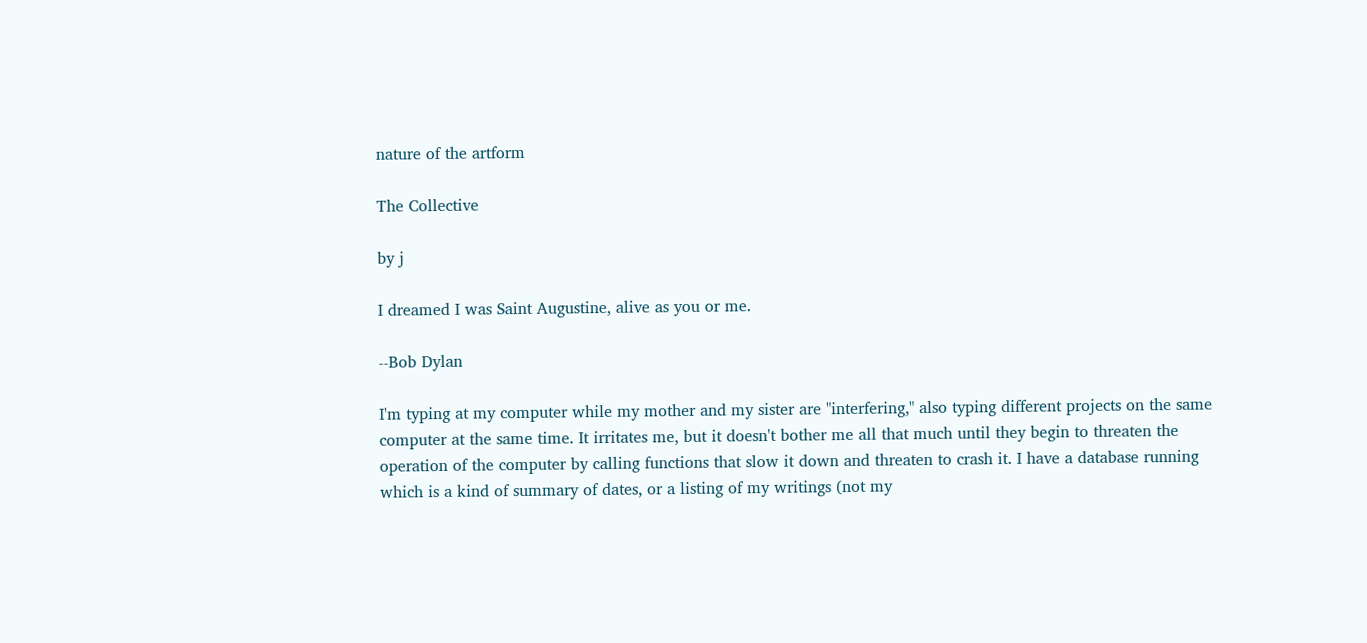nature of the artform

The Collective

by j

I dreamed I was Saint Augustine, alive as you or me.

--Bob Dylan

I'm typing at my computer while my mother and my sister are "interfering," also typing different projects on the same computer at the same time. It irritates me, but it doesn't bother me all that much until they begin to threaten the operation of the computer by calling functions that slow it down and threaten to crash it. I have a database running which is a kind of summary of dates, or a listing of my writings (not my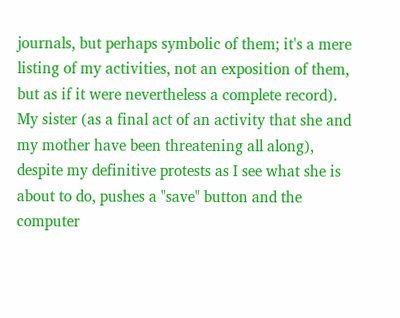journals, but perhaps symbolic of them; it's a mere listing of my activities, not an exposition of them, but as if it were nevertheless a complete record). My sister (as a final act of an activity that she and my mother have been threatening all along), despite my definitive protests as I see what she is about to do, pushes a "save" button and the computer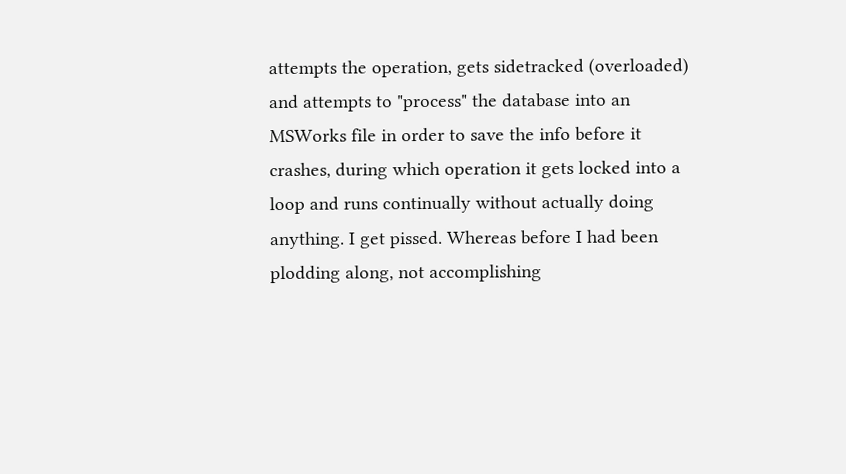attempts the operation, gets sidetracked (overloaded) and attempts to "process" the database into an MSWorks file in order to save the info before it crashes, during which operation it gets locked into a loop and runs continually without actually doing anything. I get pissed. Whereas before I had been plodding along, not accomplishing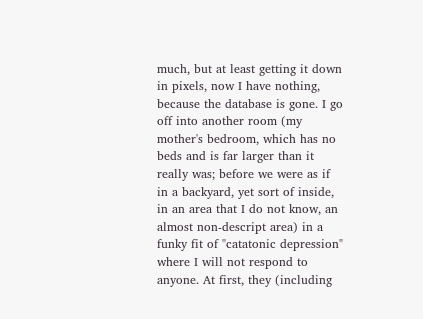much, but at least getting it down in pixels, now I have nothing, because the database is gone. I go off into another room (my mother's bedroom, which has no beds and is far larger than it really was; before we were as if in a backyard, yet sort of inside, in an area that I do not know, an almost non-descript area) in a funky fit of "catatonic depression" where I will not respond to anyone. At first, they (including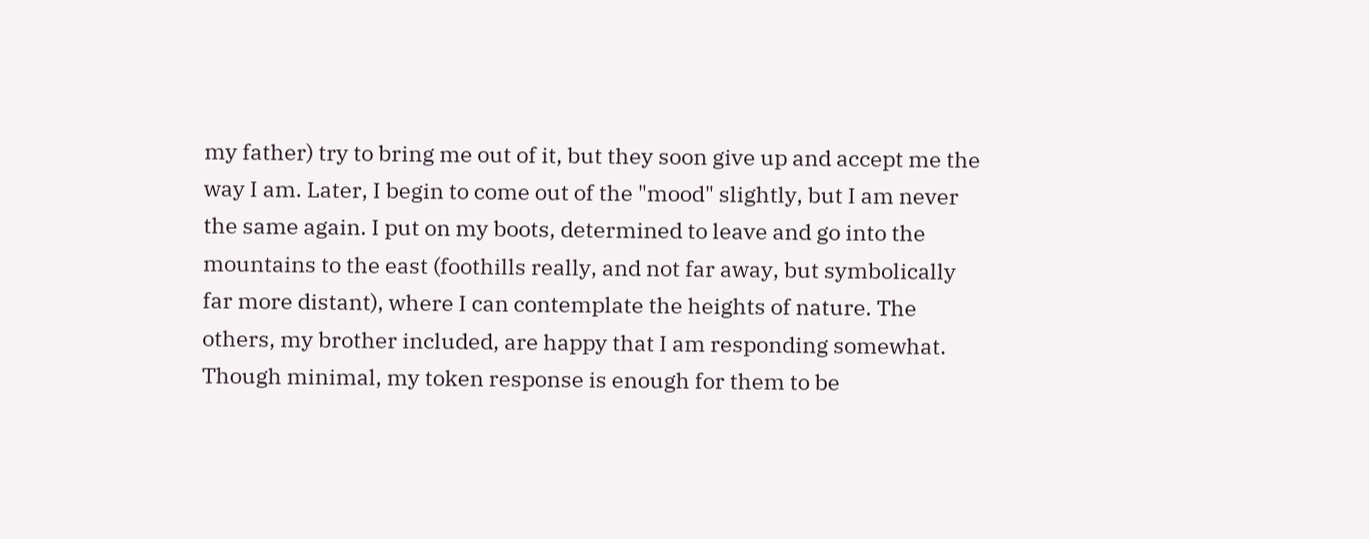my father) try to bring me out of it, but they soon give up and accept me the way I am. Later, I begin to come out of the "mood" slightly, but I am never the same again. I put on my boots, determined to leave and go into the mountains to the east (foothills really, and not far away, but symbolically far more distant), where I can contemplate the heights of nature. The others, my brother included, are happy that I am responding somewhat. Though minimal, my token response is enough for them to be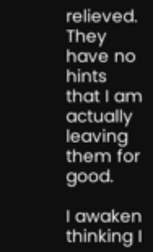relieved. They have no hints that I am actually leaving them for good.

I awaken thinking I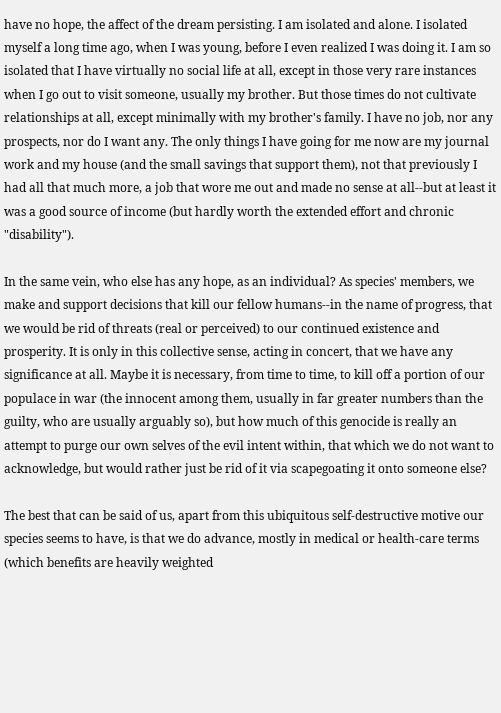have no hope, the affect of the dream persisting. I am isolated and alone. I isolated myself a long time ago, when I was young, before I even realized I was doing it. I am so isolated that I have virtually no social life at all, except in those very rare instances when I go out to visit someone, usually my brother. But those times do not cultivate relationships at all, except minimally with my brother's family. I have no job, nor any prospects, nor do I want any. The only things I have going for me now are my journal work and my house (and the small savings that support them), not that previously I had all that much more, a job that wore me out and made no sense at all--but at least it was a good source of income (but hardly worth the extended effort and chronic "disability").

In the same vein, who else has any hope, as an individual? As species' members, we make and support decisions that kill our fellow humans--in the name of progress, that we would be rid of threats (real or perceived) to our continued existence and prosperity. It is only in this collective sense, acting in concert, that we have any significance at all. Maybe it is necessary, from time to time, to kill off a portion of our populace in war (the innocent among them, usually in far greater numbers than the guilty, who are usually arguably so), but how much of this genocide is really an attempt to purge our own selves of the evil intent within, that which we do not want to acknowledge, but would rather just be rid of it via scapegoating it onto someone else?

The best that can be said of us, apart from this ubiquitous self-destructive motive our species seems to have, is that we do advance, mostly in medical or health-care terms (which benefits are heavily weighted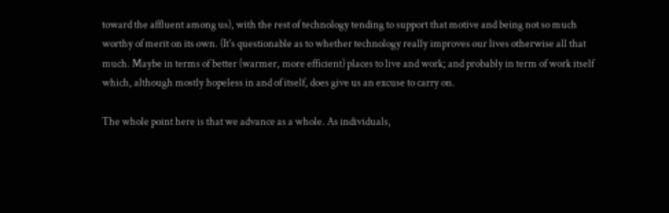toward the affluent among us), with the rest of technology tending to support that motive and being not so much worthy of merit on its own. (It's questionable as to whether technology really improves our lives otherwise all that much. Maybe in terms of better (warmer, more efficient) places to live and work; and probably in term of work itself which, although mostly hopeless in and of itself, does give us an excuse to carry on.

The whole point here is that we advance as a whole. As individuals,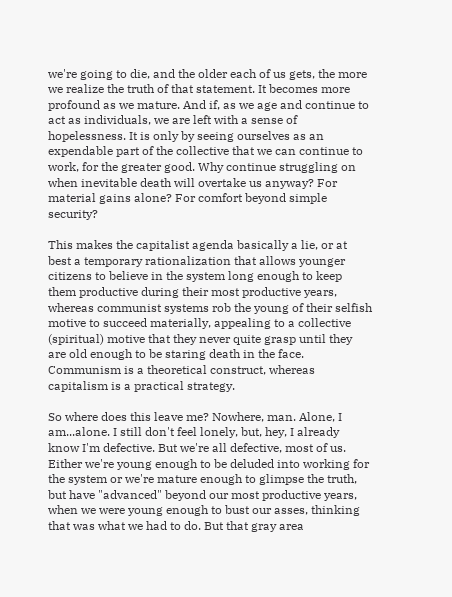we're going to die, and the older each of us gets, the more we realize the truth of that statement. It becomes more profound as we mature. And if, as we age and continue to act as individuals, we are left with a sense of hopelessness. It is only by seeing ourselves as an expendable part of the collective that we can continue to work, for the greater good. Why continue struggling on when inevitable death will overtake us anyway? For material gains alone? For comfort beyond simple security?

This makes the capitalist agenda basically a lie, or at best a temporary rationalization that allows younger citizens to believe in the system long enough to keep them productive during their most productive years, whereas communist systems rob the young of their selfish motive to succeed materially, appealing to a collective (spiritual) motive that they never quite grasp until they are old enough to be staring death in the face. Communism is a theoretical construct, whereas capitalism is a practical strategy.

So where does this leave me? Nowhere, man. Alone, I am...alone. I still don't feel lonely, but, hey, I already know I'm defective. But we're all defective, most of us. Either we're young enough to be deluded into working for the system or we're mature enough to glimpse the truth, but have "advanced" beyond our most productive years, when we were young enough to bust our asses, thinking that was what we had to do. But that gray area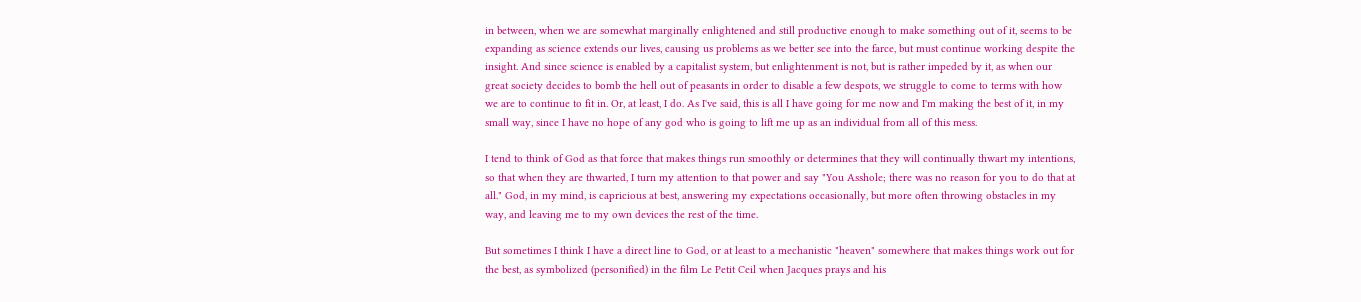in between, when we are somewhat marginally enlightened and still productive enough to make something out of it, seems to be expanding as science extends our lives, causing us problems as we better see into the farce, but must continue working despite the insight. And since science is enabled by a capitalist system, but enlightenment is not, but is rather impeded by it, as when our great society decides to bomb the hell out of peasants in order to disable a few despots, we struggle to come to terms with how we are to continue to fit in. Or, at least, I do. As I've said, this is all I have going for me now and I'm making the best of it, in my small way, since I have no hope of any god who is going to lift me up as an individual from all of this mess.

I tend to think of God as that force that makes things run smoothly or determines that they will continually thwart my intentions, so that when they are thwarted, I turn my attention to that power and say "You Asshole; there was no reason for you to do that at all." God, in my mind, is capricious at best, answering my expectations occasionally, but more often throwing obstacles in my way, and leaving me to my own devices the rest of the time.

But sometimes I think I have a direct line to God, or at least to a mechanistic "heaven" somewhere that makes things work out for the best, as symbolized (personified) in the film Le Petit Ceil when Jacques prays and his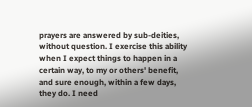prayers are answered by sub-deities, without question. I exercise this ability when I expect things to happen in a certain way, to my or others' benefit, and sure enough, within a few days, they do. I need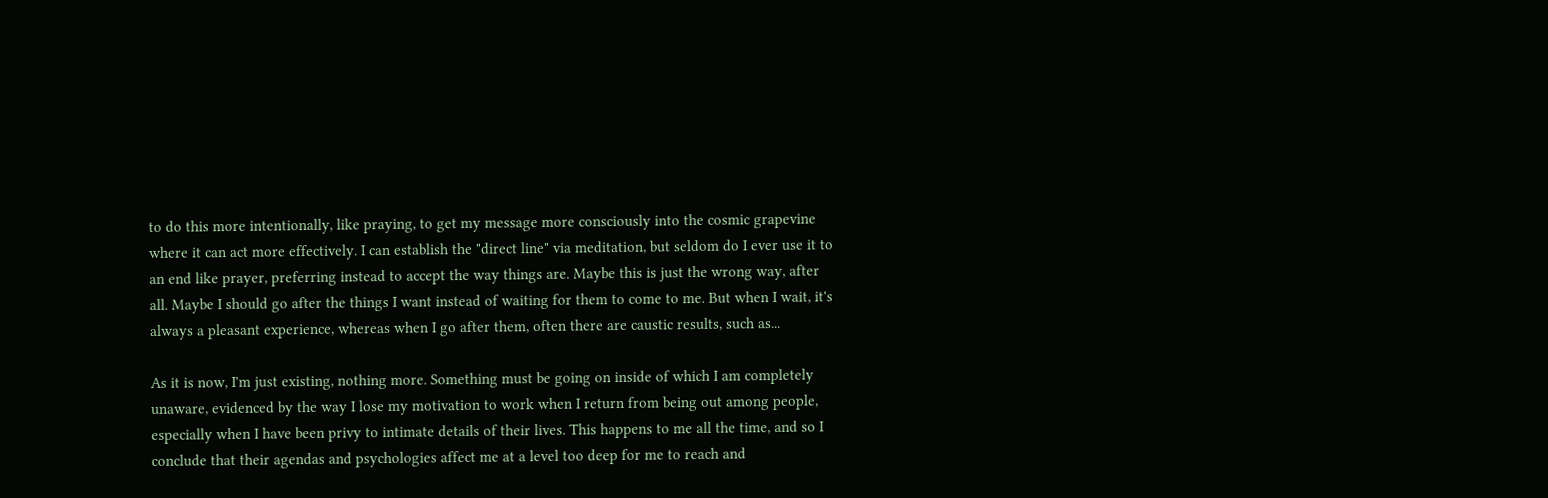to do this more intentionally, like praying, to get my message more consciously into the cosmic grapevine where it can act more effectively. I can establish the "direct line" via meditation, but seldom do I ever use it to an end like prayer, preferring instead to accept the way things are. Maybe this is just the wrong way, after all. Maybe I should go after the things I want instead of waiting for them to come to me. But when I wait, it's always a pleasant experience, whereas when I go after them, often there are caustic results, such as...

As it is now, I'm just existing, nothing more. Something must be going on inside of which I am completely unaware, evidenced by the way I lose my motivation to work when I return from being out among people, especially when I have been privy to intimate details of their lives. This happens to me all the time, and so I conclude that their agendas and psychologies affect me at a level too deep for me to reach and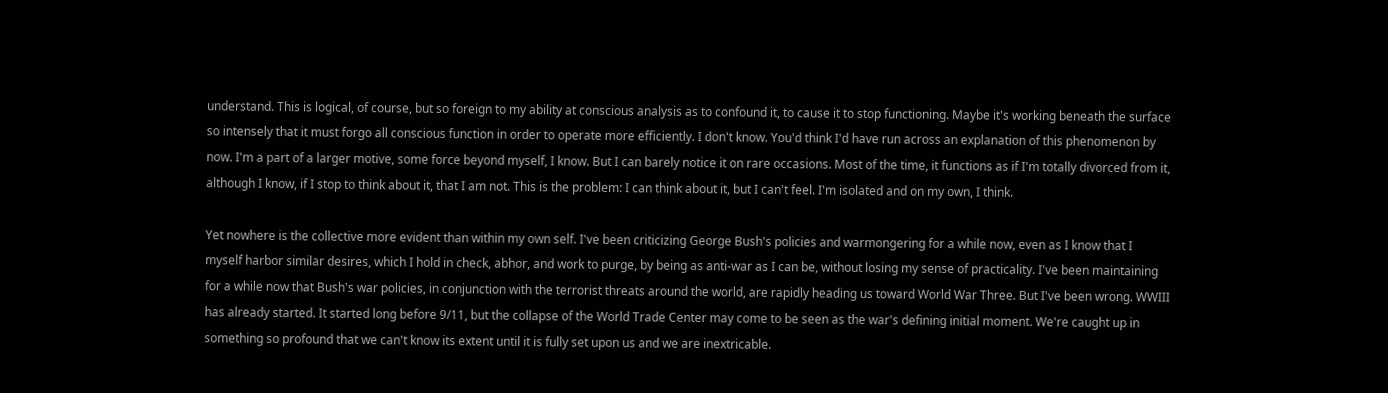understand. This is logical, of course, but so foreign to my ability at conscious analysis as to confound it, to cause it to stop functioning. Maybe it's working beneath the surface so intensely that it must forgo all conscious function in order to operate more efficiently. I don't know. You'd think I'd have run across an explanation of this phenomenon by now. I'm a part of a larger motive, some force beyond myself, I know. But I can barely notice it on rare occasions. Most of the time, it functions as if I'm totally divorced from it, although I know, if I stop to think about it, that I am not. This is the problem: I can think about it, but I can't feel. I'm isolated and on my own, I think.

Yet nowhere is the collective more evident than within my own self. I've been criticizing George Bush's policies and warmongering for a while now, even as I know that I myself harbor similar desires, which I hold in check, abhor, and work to purge, by being as anti-war as I can be, without losing my sense of practicality. I've been maintaining for a while now that Bush's war policies, in conjunction with the terrorist threats around the world, are rapidly heading us toward World War Three. But I've been wrong. WWIII has already started. It started long before 9/11, but the collapse of the World Trade Center may come to be seen as the war's defining initial moment. We're caught up in something so profound that we can't know its extent until it is fully set upon us and we are inextricable.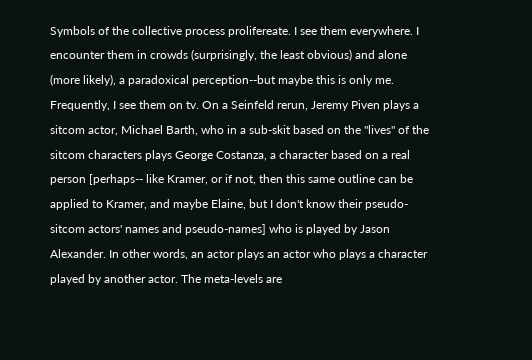Symbols of the collective process prolifereate. I see them everywhere. I encounter them in crowds (surprisingly, the least obvious) and alone (more likely), a paradoxical perception--but maybe this is only me. Frequently, I see them on tv. On a Seinfeld rerun, Jeremy Piven plays a sitcom actor, Michael Barth, who in a sub-skit based on the "lives" of the sitcom characters plays George Costanza, a character based on a real person [perhaps-- like Kramer, or if not, then this same outline can be applied to Kramer, and maybe Elaine, but I don't know their pseudo-sitcom actors' names and pseudo-names] who is played by Jason Alexander. In other words, an actor plays an actor who plays a character played by another actor. The meta-levels are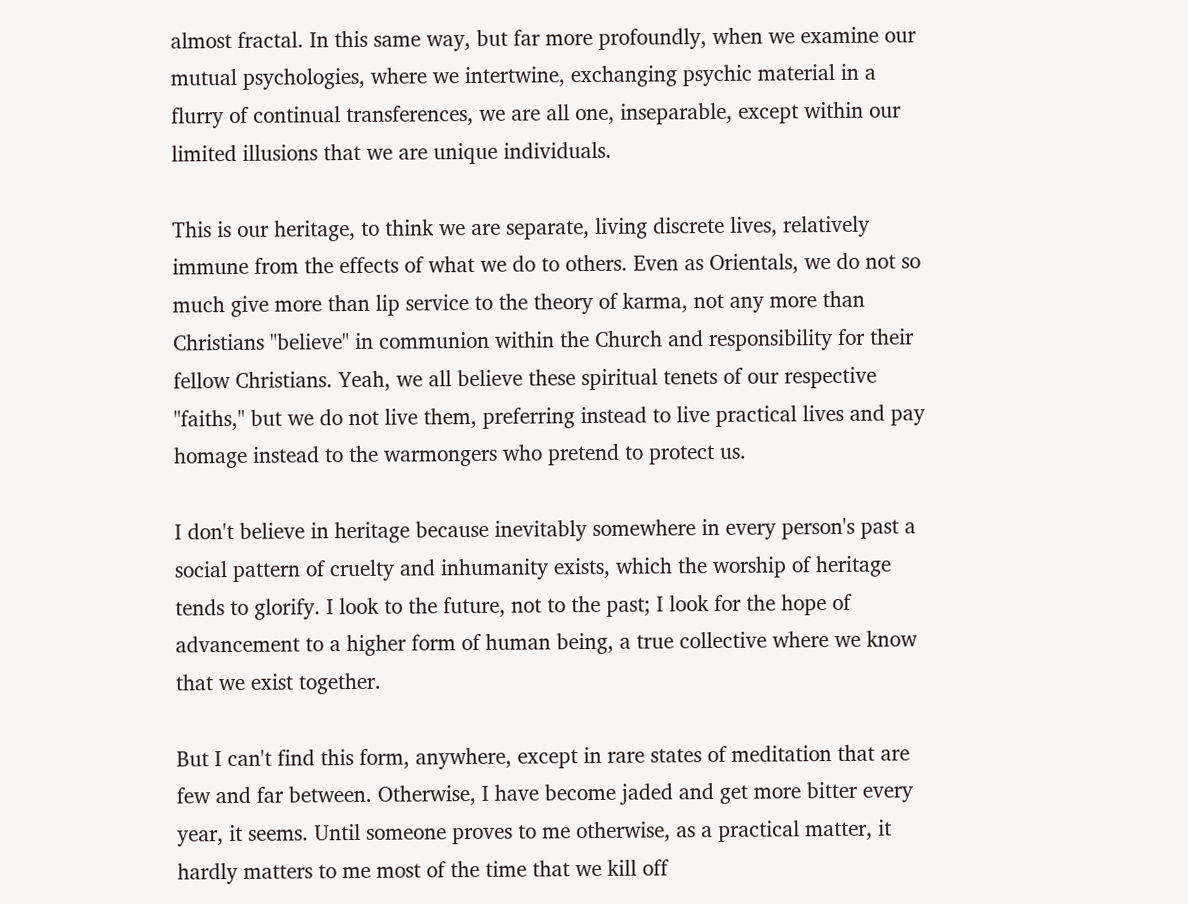almost fractal. In this same way, but far more profoundly, when we examine our mutual psychologies, where we intertwine, exchanging psychic material in a flurry of continual transferences, we are all one, inseparable, except within our limited illusions that we are unique individuals.

This is our heritage, to think we are separate, living discrete lives, relatively immune from the effects of what we do to others. Even as Orientals, we do not so much give more than lip service to the theory of karma, not any more than Christians "believe" in communion within the Church and responsibility for their fellow Christians. Yeah, we all believe these spiritual tenets of our respective "faiths," but we do not live them, preferring instead to live practical lives and pay homage instead to the warmongers who pretend to protect us.

I don't believe in heritage because inevitably somewhere in every person's past a social pattern of cruelty and inhumanity exists, which the worship of heritage tends to glorify. I look to the future, not to the past; I look for the hope of advancement to a higher form of human being, a true collective where we know that we exist together.

But I can't find this form, anywhere, except in rare states of meditation that are few and far between. Otherwise, I have become jaded and get more bitter every year, it seems. Until someone proves to me otherwise, as a practical matter, it hardly matters to me most of the time that we kill off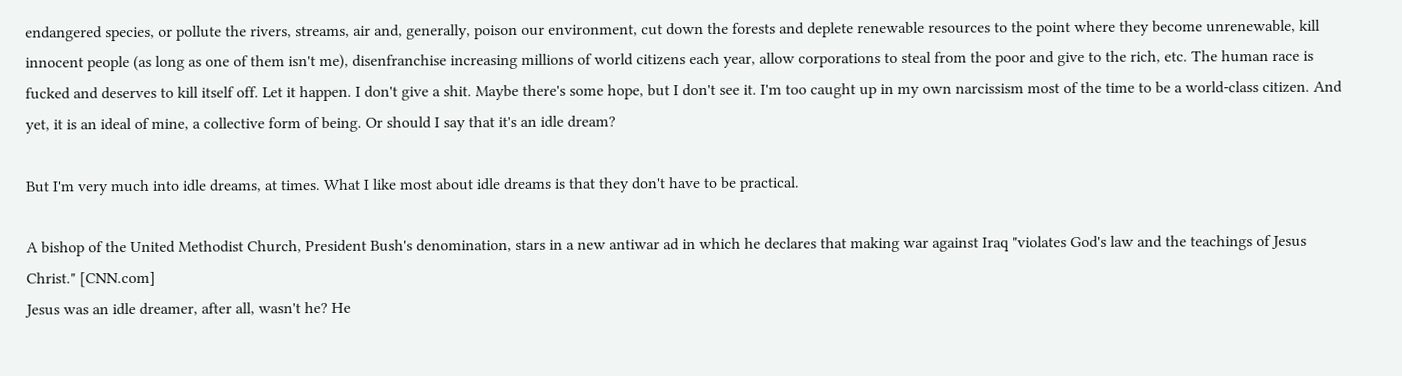endangered species, or pollute the rivers, streams, air and, generally, poison our environment, cut down the forests and deplete renewable resources to the point where they become unrenewable, kill innocent people (as long as one of them isn't me), disenfranchise increasing millions of world citizens each year, allow corporations to steal from the poor and give to the rich, etc. The human race is fucked and deserves to kill itself off. Let it happen. I don't give a shit. Maybe there's some hope, but I don't see it. I'm too caught up in my own narcissism most of the time to be a world-class citizen. And yet, it is an ideal of mine, a collective form of being. Or should I say that it's an idle dream?

But I'm very much into idle dreams, at times. What I like most about idle dreams is that they don't have to be practical.

A bishop of the United Methodist Church, President Bush's denomination, stars in a new antiwar ad in which he declares that making war against Iraq "violates God's law and the teachings of Jesus Christ." [CNN.com]
Jesus was an idle dreamer, after all, wasn't he? He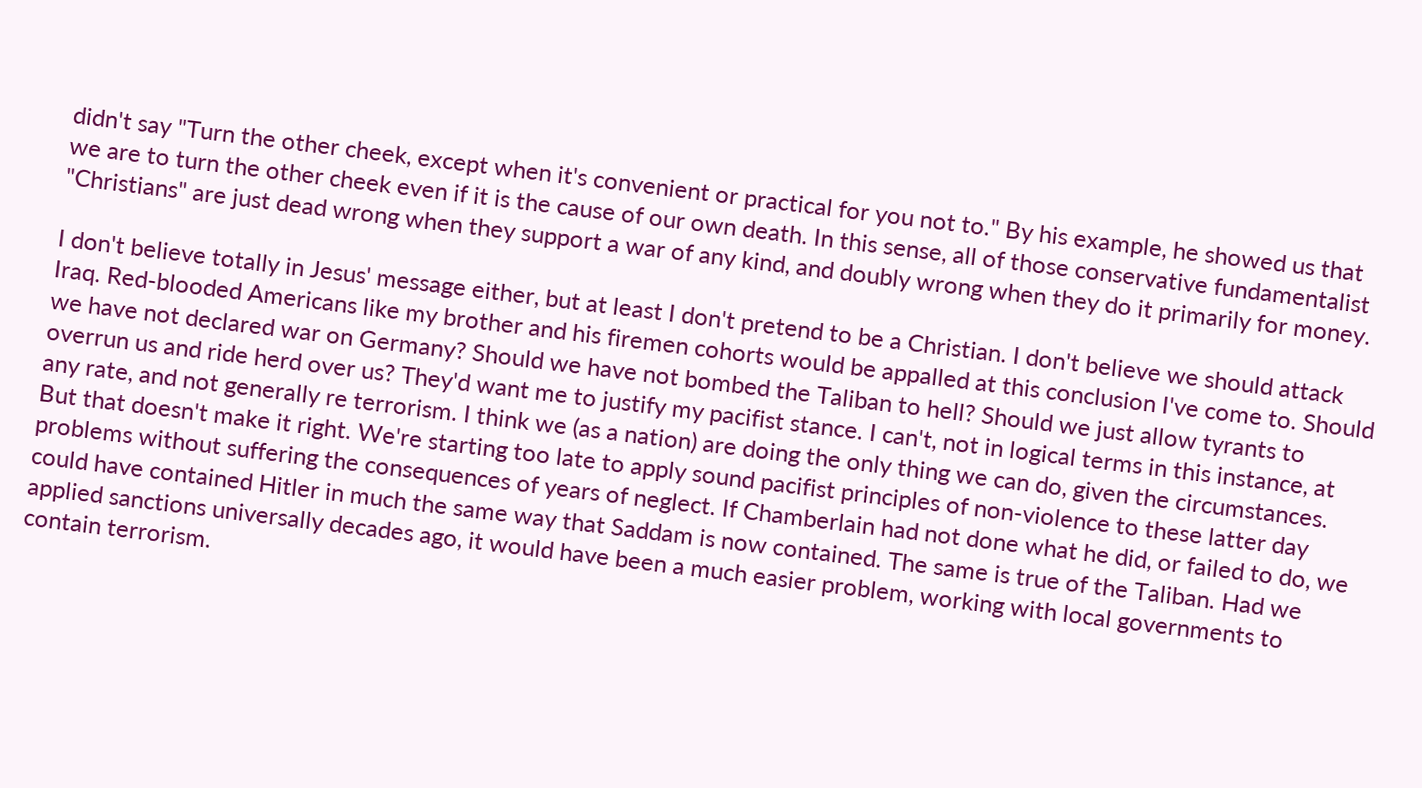didn't say "Turn the other cheek, except when it's convenient or practical for you not to." By his example, he showed us that we are to turn the other cheek even if it is the cause of our own death. In this sense, all of those conservative fundamentalist "Christians" are just dead wrong when they support a war of any kind, and doubly wrong when they do it primarily for money.

I don't believe totally in Jesus' message either, but at least I don't pretend to be a Christian. I don't believe we should attack Iraq. Red-blooded Americans like my brother and his firemen cohorts would be appalled at this conclusion I've come to. Should we have not declared war on Germany? Should we have not bombed the Taliban to hell? Should we just allow tyrants to overrun us and ride herd over us? They'd want me to justify my pacifist stance. I can't, not in logical terms in this instance, at any rate, and not generally re terrorism. I think we (as a nation) are doing the only thing we can do, given the circumstances. But that doesn't make it right. We're starting too late to apply sound pacifist principles of non-violence to these latter day problems without suffering the consequences of years of neglect. If Chamberlain had not done what he did, or failed to do, we could have contained Hitler in much the same way that Saddam is now contained. The same is true of the Taliban. Had we applied sanctions universally decades ago, it would have been a much easier problem, working with local governments to contain terrorism.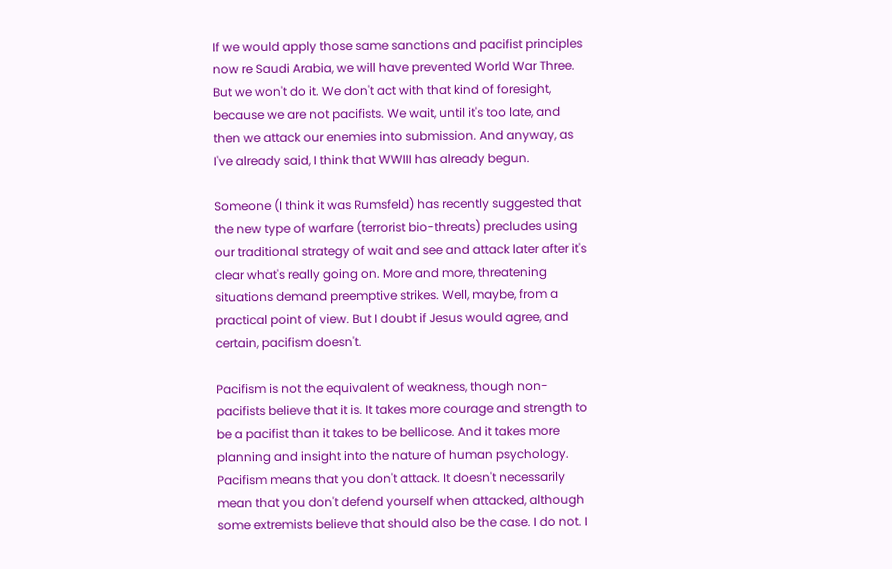If we would apply those same sanctions and pacifist principles now re Saudi Arabia, we will have prevented World War Three. But we won't do it. We don't act with that kind of foresight, because we are not pacifists. We wait, until it's too late, and then we attack our enemies into submission. And anyway, as I've already said, I think that WWIII has already begun.

Someone (I think it was Rumsfeld) has recently suggested that the new type of warfare (terrorist bio-threats) precludes using our traditional strategy of wait and see and attack later after it's clear what's really going on. More and more, threatening situations demand preemptive strikes. Well, maybe, from a practical point of view. But I doubt if Jesus would agree, and certain, pacifism doesn't.

Pacifism is not the equivalent of weakness, though non-pacifists believe that it is. It takes more courage and strength to be a pacifist than it takes to be bellicose. And it takes more planning and insight into the nature of human psychology. Pacifism means that you don't attack. It doesn't necessarily mean that you don't defend yourself when attacked, although some extremists believe that should also be the case. I do not. I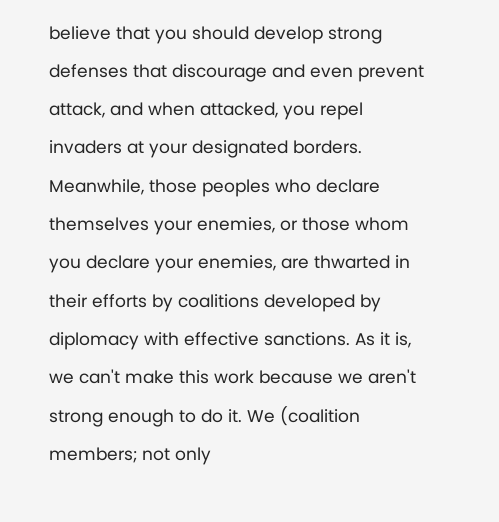believe that you should develop strong defenses that discourage and even prevent attack, and when attacked, you repel invaders at your designated borders. Meanwhile, those peoples who declare themselves your enemies, or those whom you declare your enemies, are thwarted in their efforts by coalitions developed by diplomacy with effective sanctions. As it is, we can't make this work because we aren't strong enough to do it. We (coalition members; not only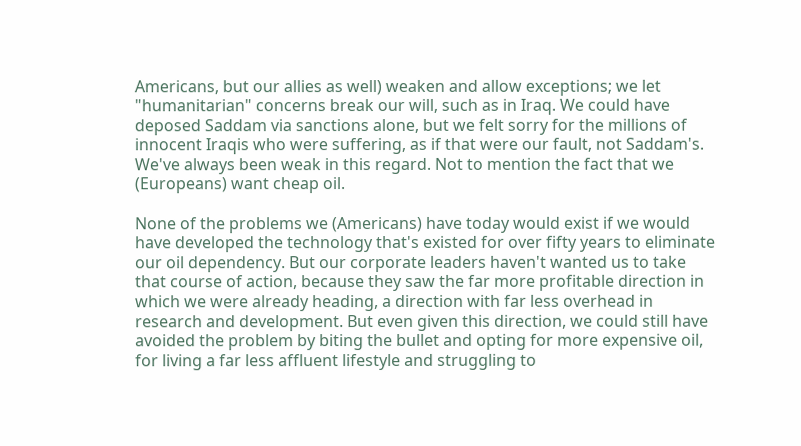Americans, but our allies as well) weaken and allow exceptions; we let "humanitarian" concerns break our will, such as in Iraq. We could have deposed Saddam via sanctions alone, but we felt sorry for the millions of innocent Iraqis who were suffering, as if that were our fault, not Saddam's. We've always been weak in this regard. Not to mention the fact that we (Europeans) want cheap oil.

None of the problems we (Americans) have today would exist if we would have developed the technology that's existed for over fifty years to eliminate our oil dependency. But our corporate leaders haven't wanted us to take that course of action, because they saw the far more profitable direction in which we were already heading, a direction with far less overhead in research and development. But even given this direction, we could still have avoided the problem by biting the bullet and opting for more expensive oil, for living a far less affluent lifestyle and struggling to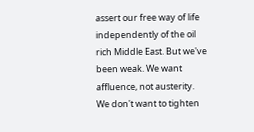assert our free way of life independently of the oil rich Middle East. But we've been weak. We want affluence, not austerity. We don't want to tighten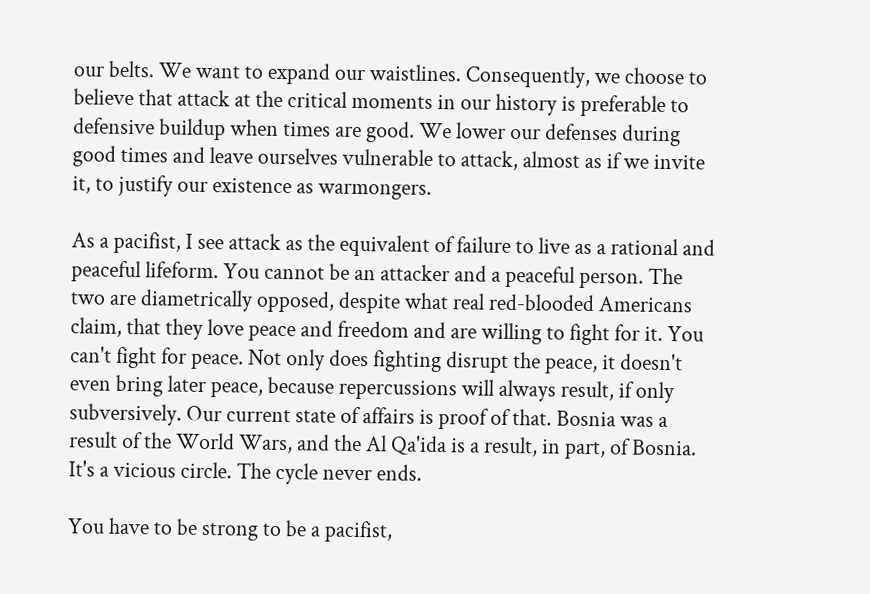our belts. We want to expand our waistlines. Consequently, we choose to believe that attack at the critical moments in our history is preferable to defensive buildup when times are good. We lower our defenses during good times and leave ourselves vulnerable to attack, almost as if we invite it, to justify our existence as warmongers.

As a pacifist, I see attack as the equivalent of failure to live as a rational and peaceful lifeform. You cannot be an attacker and a peaceful person. The two are diametrically opposed, despite what real red-blooded Americans claim, that they love peace and freedom and are willing to fight for it. You can't fight for peace. Not only does fighting disrupt the peace, it doesn't even bring later peace, because repercussions will always result, if only subversively. Our current state of affairs is proof of that. Bosnia was a result of the World Wars, and the Al Qa'ida is a result, in part, of Bosnia. It's a vicious circle. The cycle never ends.

You have to be strong to be a pacifist,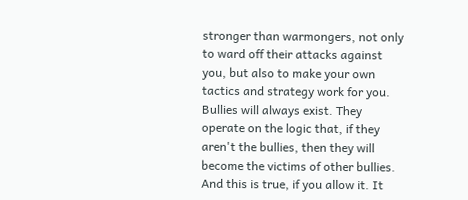stronger than warmongers, not only to ward off their attacks against you, but also to make your own tactics and strategy work for you. Bullies will always exist. They operate on the logic that, if they aren't the bullies, then they will become the victims of other bullies. And this is true, if you allow it. It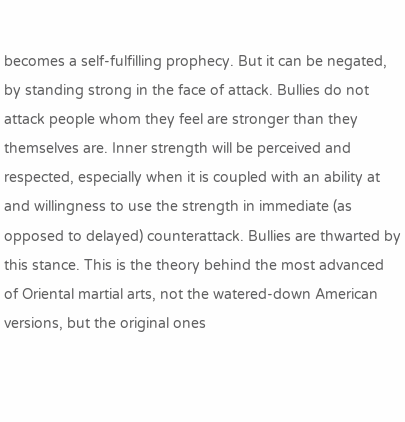becomes a self-fulfilling prophecy. But it can be negated, by standing strong in the face of attack. Bullies do not attack people whom they feel are stronger than they themselves are. Inner strength will be perceived and respected, especially when it is coupled with an ability at and willingness to use the strength in immediate (as opposed to delayed) counterattack. Bullies are thwarted by this stance. This is the theory behind the most advanced of Oriental martial arts, not the watered-down American versions, but the original ones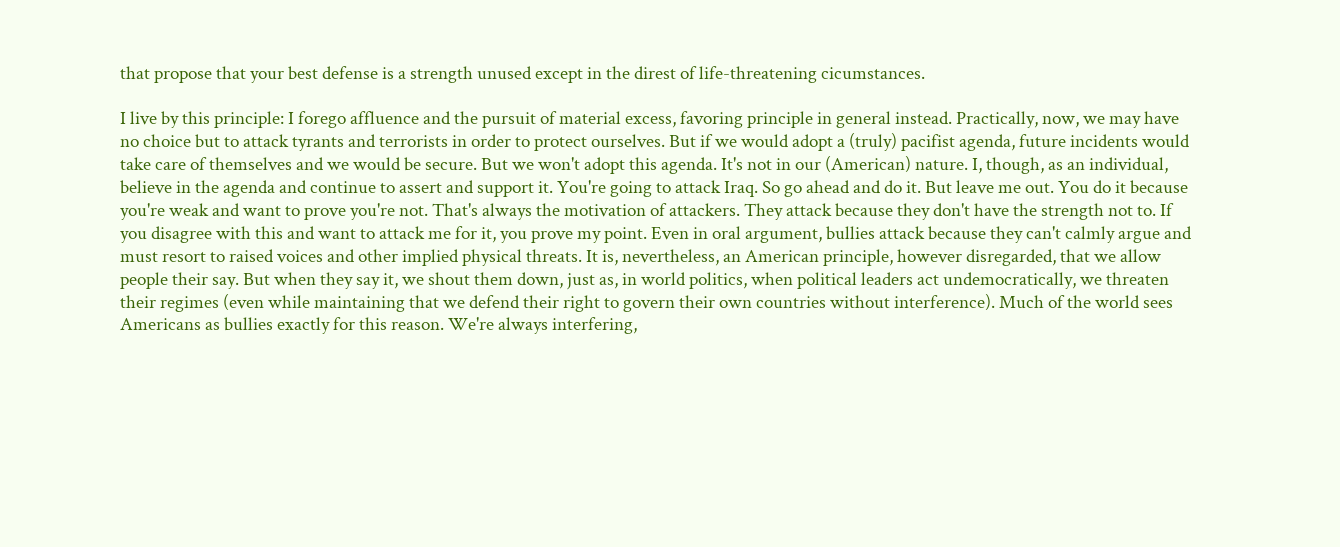that propose that your best defense is a strength unused except in the direst of life-threatening cicumstances.

I live by this principle: I forego affluence and the pursuit of material excess, favoring principle in general instead. Practically, now, we may have no choice but to attack tyrants and terrorists in order to protect ourselves. But if we would adopt a (truly) pacifist agenda, future incidents would take care of themselves and we would be secure. But we won't adopt this agenda. It's not in our (American) nature. I, though, as an individual, believe in the agenda and continue to assert and support it. You're going to attack Iraq. So go ahead and do it. But leave me out. You do it because you're weak and want to prove you're not. That's always the motivation of attackers. They attack because they don't have the strength not to. If you disagree with this and want to attack me for it, you prove my point. Even in oral argument, bullies attack because they can't calmly argue and must resort to raised voices and other implied physical threats. It is, nevertheless, an American principle, however disregarded, that we allow people their say. But when they say it, we shout them down, just as, in world politics, when political leaders act undemocratically, we threaten their regimes (even while maintaining that we defend their right to govern their own countries without interference). Much of the world sees Americans as bullies exactly for this reason. We're always interfering,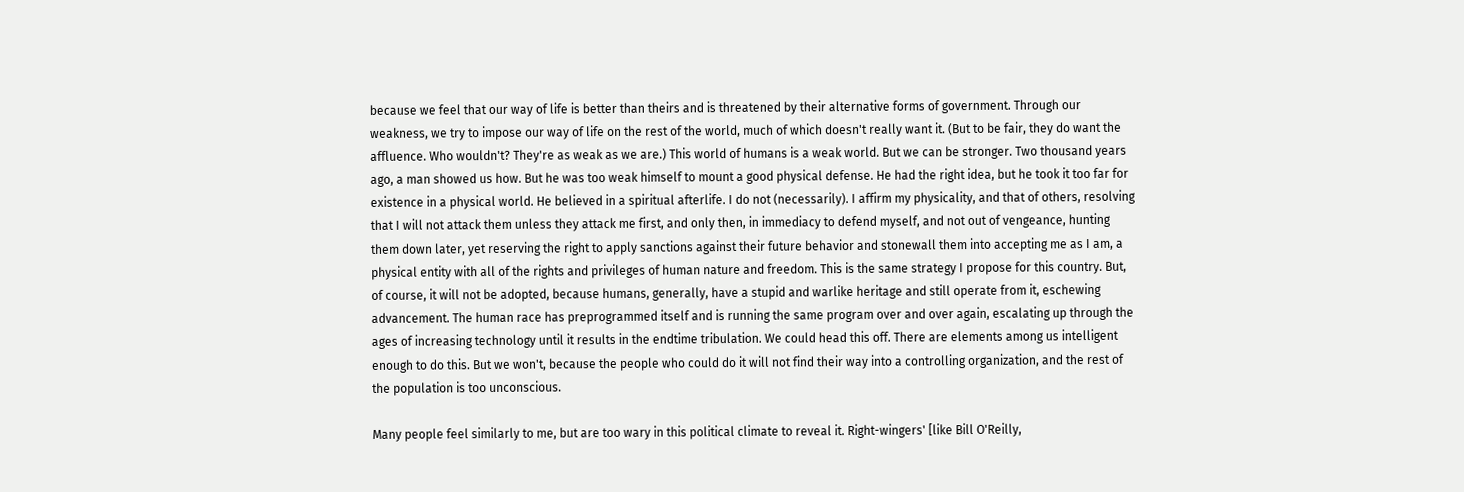because we feel that our way of life is better than theirs and is threatened by their alternative forms of government. Through our weakness, we try to impose our way of life on the rest of the world, much of which doesn't really want it. (But to be fair, they do want the affluence. Who wouldn't? They're as weak as we are.) This world of humans is a weak world. But we can be stronger. Two thousand years ago, a man showed us how. But he was too weak himself to mount a good physical defense. He had the right idea, but he took it too far for existence in a physical world. He believed in a spiritual afterlife. I do not (necessarily). I affirm my physicality, and that of others, resolving that I will not attack them unless they attack me first, and only then, in immediacy to defend myself, and not out of vengeance, hunting them down later, yet reserving the right to apply sanctions against their future behavior and stonewall them into accepting me as I am, a physical entity with all of the rights and privileges of human nature and freedom. This is the same strategy I propose for this country. But, of course, it will not be adopted, because humans, generally, have a stupid and warlike heritage and still operate from it, eschewing advancement. The human race has preprogrammed itself and is running the same program over and over again, escalating up through the ages of increasing technology until it results in the endtime tribulation. We could head this off. There are elements among us intelligent enough to do this. But we won't, because the people who could do it will not find their way into a controlling organization, and the rest of the population is too unconscious.

Many people feel similarly to me, but are too wary in this political climate to reveal it. Right-wingers' [like Bill O'Reilly,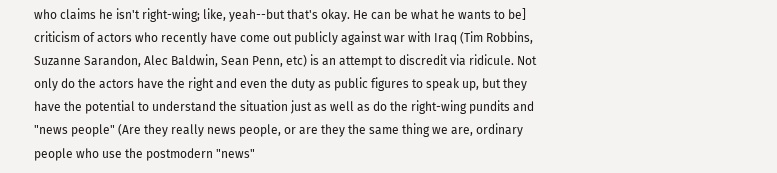who claims he isn't right-wing; like, yeah--but that's okay. He can be what he wants to be] criticism of actors who recently have come out publicly against war with Iraq (Tim Robbins, Suzanne Sarandon, Alec Baldwin, Sean Penn, etc) is an attempt to discredit via ridicule. Not only do the actors have the right and even the duty as public figures to speak up, but they have the potential to understand the situation just as well as do the right-wing pundits and "news people" (Are they really news people, or are they the same thing we are, ordinary people who use the postmodern "news"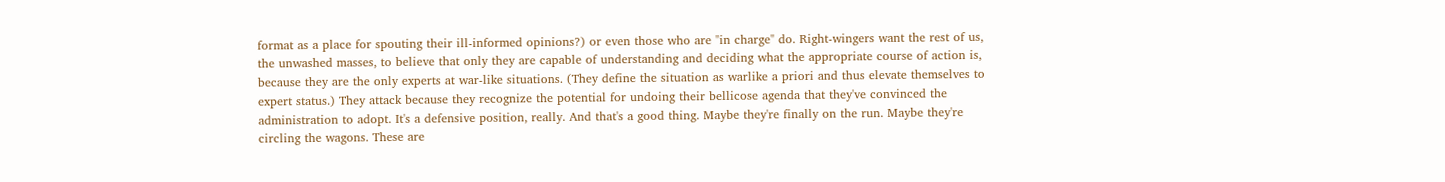format as a place for spouting their ill-informed opinions?) or even those who are "in charge" do. Right-wingers want the rest of us, the unwashed masses, to believe that only they are capable of understanding and deciding what the appropriate course of action is, because they are the only experts at war-like situations. (They define the situation as warlike a priori and thus elevate themselves to expert status.) They attack because they recognize the potential for undoing their bellicose agenda that they've convinced the administration to adopt. It's a defensive position, really. And that's a good thing. Maybe they're finally on the run. Maybe they're circling the wagons. These are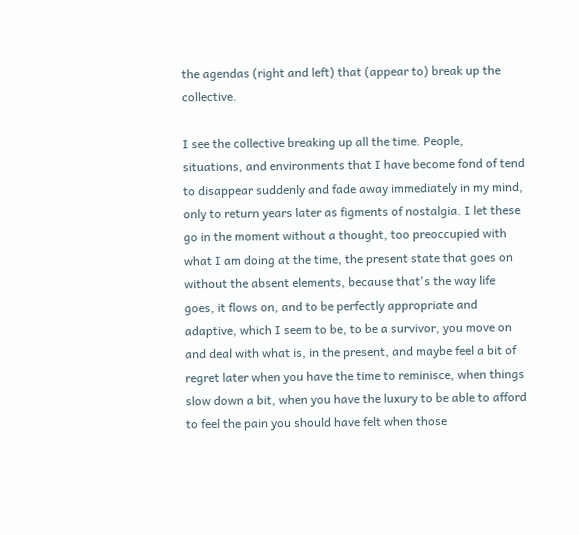the agendas (right and left) that (appear to) break up the collective.

I see the collective breaking up all the time. People, situations, and environments that I have become fond of tend to disappear suddenly and fade away immediately in my mind, only to return years later as figments of nostalgia. I let these go in the moment without a thought, too preoccupied with what I am doing at the time, the present state that goes on without the absent elements, because that's the way life goes, it flows on, and to be perfectly appropriate and adaptive, which I seem to be, to be a survivor, you move on and deal with what is, in the present, and maybe feel a bit of regret later when you have the time to reminisce, when things slow down a bit, when you have the luxury to be able to afford to feel the pain you should have felt when those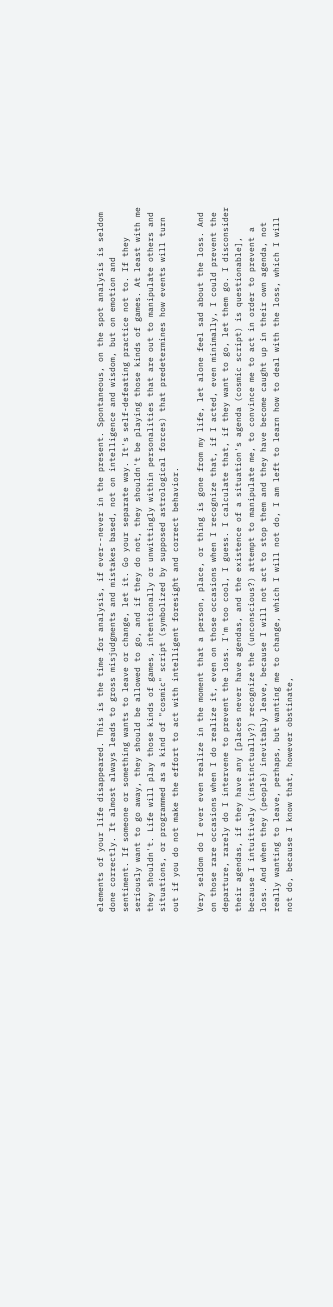elements of your life disappeared. This is the time for analysis, if ever--never in the present. Spontaneous, on the spot analysis is seldom done correctly. It almost always leads to gross misjudgments and mistakes based, not on intelligence and wisdom, but on emotion and sentiment. If someone or something wants to leave or change, let it. Go your separate way. It's self-defeating practice not to. If they seriously want to go away, they should be allowed to go, and if they do not, they shouldn't be playing those kinds of games. At least with me they shouldn't. Life will play those kinds of games, intentionally or unwittingly within personalities that are out to manipulate others and situations, or programmed as a kind of "cosmic" script (symbolized by supposed astrological forces) that predetermines how events will turn out if you do not make the effort to act with intelligent foresight and correct behavior.

Very seldom do I ever even realize in the moment that a person, place, or thing is gone from my life, let alone feel sad about the loss. And on those rare occasions when I do realize it, even on those occasions when I recognize that, if I acted, even minimally, I could prevent the departure, rarely do I intervene to prevent the loss. I'm too cool, I guess. I calculate that, if they want to go, let them go. I disconsider their agendas, if they have any [places never have agendas, and the existence of a situation's agenda (cosmic script) is questionable], because I intuitively (instinctually?) recognize the (unconscious?) attempt to manipulate me, to convince me to act in order to prevent a loss. And when they (people) inevitably leave, because I will not act to stop them and they have become caught up in their own agenda, not really wanting to leave, perhaps, but wanting me to change, which I will not do, I am left to learn how to deal with the loss, which I will not do, because I know that, however obstinate,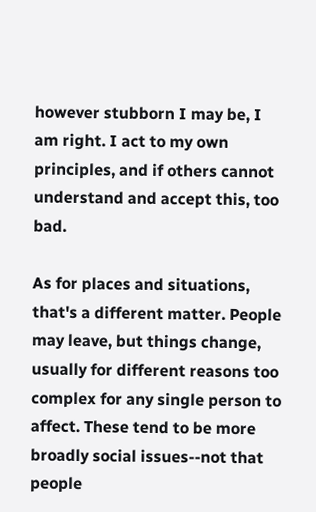however stubborn I may be, I am right. I act to my own principles, and if others cannot understand and accept this, too bad.

As for places and situations, that's a different matter. People may leave, but things change, usually for different reasons too complex for any single person to affect. These tend to be more broadly social issues--not that people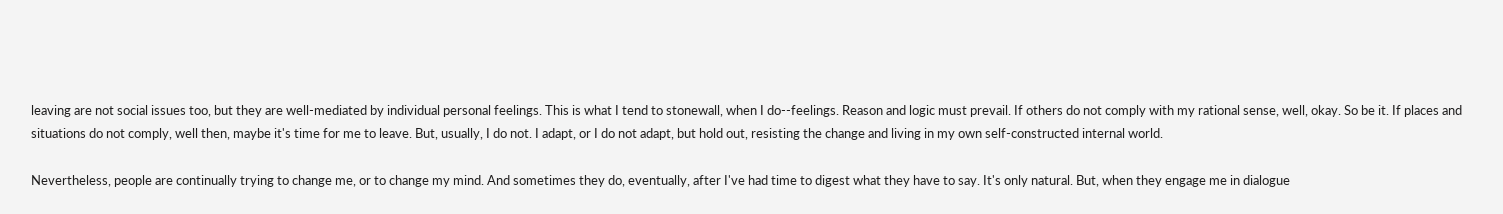leaving are not social issues too, but they are well-mediated by individual personal feelings. This is what I tend to stonewall, when I do--feelings. Reason and logic must prevail. If others do not comply with my rational sense, well, okay. So be it. If places and situations do not comply, well then, maybe it's time for me to leave. But, usually, I do not. I adapt, or I do not adapt, but hold out, resisting the change and living in my own self-constructed internal world.

Nevertheless, people are continually trying to change me, or to change my mind. And sometimes they do, eventually, after I've had time to digest what they have to say. It's only natural. But, when they engage me in dialogue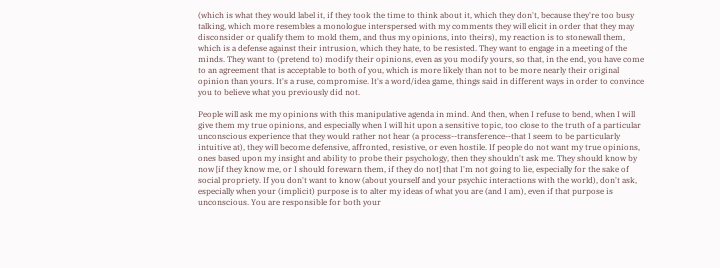(which is what they would label it, if they took the time to think about it, which they don't, because they're too busy talking, which more resembles a monologue interspersed with my comments they will elicit in order that they may disconsider or qualify them to mold them, and thus my opinions, into theirs), my reaction is to stonewall them, which is a defense against their intrusion, which they hate, to be resisted. They want to engage in a meeting of the minds. They want to (pretend to) modify their opinions, even as you modify yours, so that, in the end, you have come to an agreement that is acceptable to both of you, which is more likely than not to be more nearly their original opinion than yours. It's a ruse, compromise. It's a word/idea game, things said in different ways in order to convince you to believe what you previously did not.

People will ask me my opinions with this manipulative agenda in mind. And then, when I refuse to bend, when I will give them my true opinions, and especially when I will hit upon a sensitive topic, too close to the truth of a particular unconscious experience that they would rather not hear (a process--transference--that I seem to be particularly intuitive at), they will become defensive, affronted, resistive, or even hostile. If people do not want my true opinions, ones based upon my insight and ability to probe their psychology, then they shouldn't ask me. They should know by now [if they know me, or I should forewarn them, if they do not] that I'm not going to lie, especially for the sake of social propriety. If you don't want to know (about yourself and your psychic interactions with the world), don't ask, especially when your (implicit) purpose is to alter my ideas of what you are (and I am), even if that purpose is unconscious. You are responsible for both your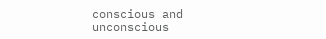conscious and unconscious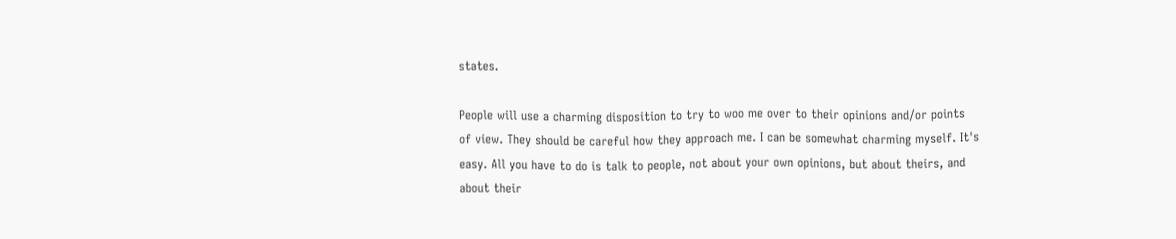states.

People will use a charming disposition to try to woo me over to their opinions and/or points of view. They should be careful how they approach me. I can be somewhat charming myself. It's easy. All you have to do is talk to people, not about your own opinions, but about theirs, and about their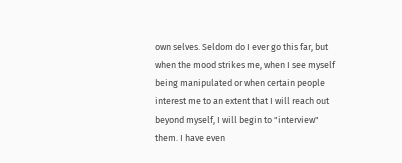own selves. Seldom do I ever go this far, but when the mood strikes me, when I see myself being manipulated or when certain people interest me to an extent that I will reach out beyond myself, I will begin to "interview" them. I have even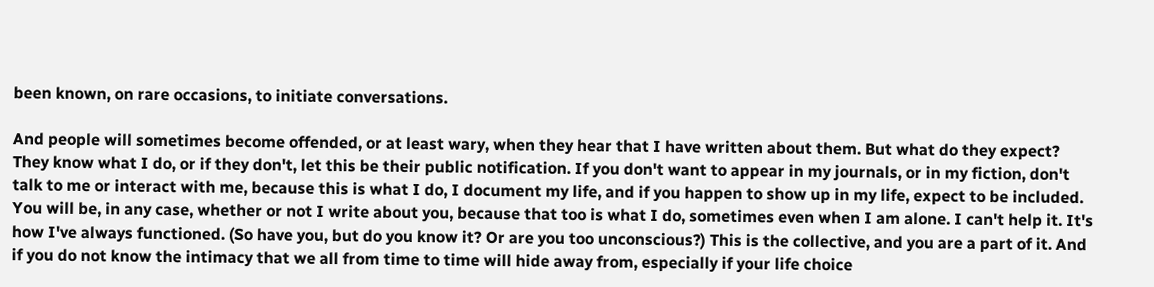been known, on rare occasions, to initiate conversations.

And people will sometimes become offended, or at least wary, when they hear that I have written about them. But what do they expect? They know what I do, or if they don't, let this be their public notification. If you don't want to appear in my journals, or in my fiction, don't talk to me or interact with me, because this is what I do, I document my life, and if you happen to show up in my life, expect to be included. You will be, in any case, whether or not I write about you, because that too is what I do, sometimes even when I am alone. I can't help it. It's how I've always functioned. (So have you, but do you know it? Or are you too unconscious?) This is the collective, and you are a part of it. And if you do not know the intimacy that we all from time to time will hide away from, especially if your life choice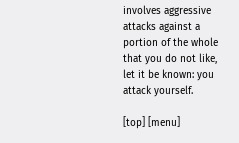involves aggressive attacks against a portion of the whole that you do not like, let it be known: you attack yourself.

[top] [menu]